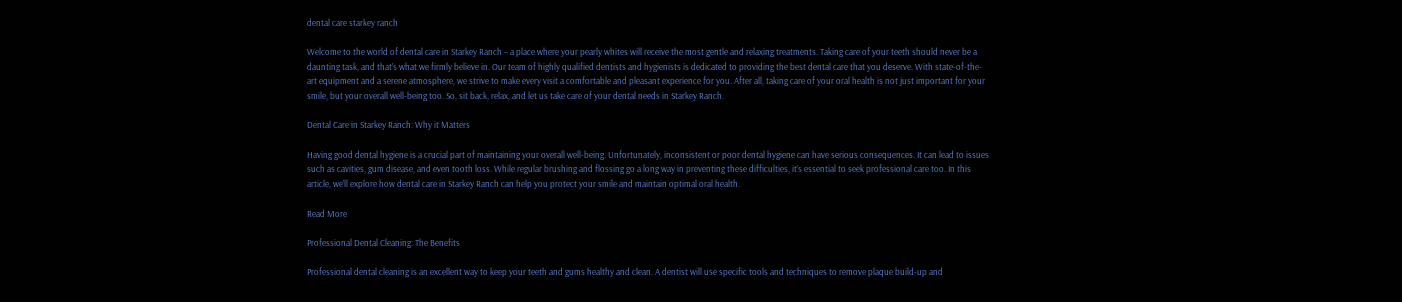dental care starkey ranch

Welcome to the world of dental care in Starkey Ranch – a place where your pearly whites will receive the most gentle and relaxing treatments. Taking care of your teeth should never be a daunting task, and that’s what we firmly believe in. Our team of highly qualified dentists and hygienists is dedicated to providing the best dental care that you deserve. With state-of-the-art equipment and a serene atmosphere, we strive to make every visit a comfortable and pleasant experience for you. After all, taking care of your oral health is not just important for your smile, but your overall well-being too. So, sit back, relax, and let us take care of your dental needs in Starkey Ranch.

Dental Care in Starkey Ranch: Why it Matters

Having good dental hygiene is a crucial part of maintaining your overall well-being. Unfortunately, inconsistent or poor dental hygiene can have serious consequences. It can lead to issues such as cavities, gum disease, and even tooth loss. While regular brushing and flossing go a long way in preventing these difficulties, it’s essential to seek professional care too. In this article, we’ll explore how dental care in Starkey Ranch can help you protect your smile and maintain optimal oral health.

Read More

Professional Dental Cleaning: The Benefits

Professional dental cleaning is an excellent way to keep your teeth and gums healthy and clean. A dentist will use specific tools and techniques to remove plaque build-up and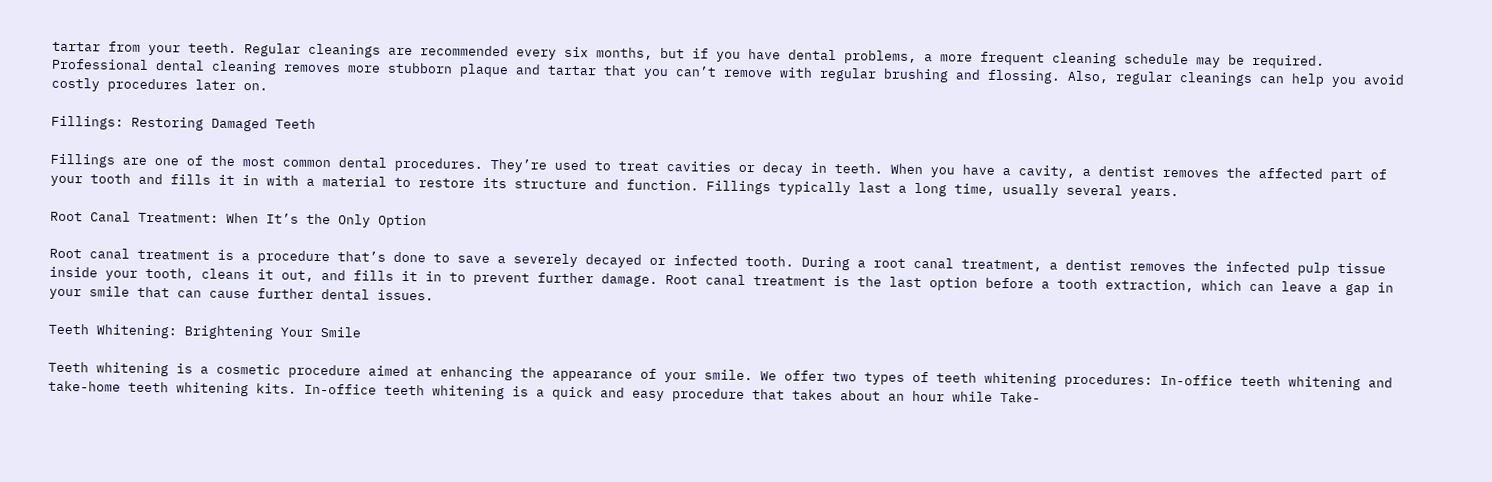tartar from your teeth. Regular cleanings are recommended every six months, but if you have dental problems, a more frequent cleaning schedule may be required. Professional dental cleaning removes more stubborn plaque and tartar that you can’t remove with regular brushing and flossing. Also, regular cleanings can help you avoid costly procedures later on.

Fillings: Restoring Damaged Teeth

Fillings are one of the most common dental procedures. They’re used to treat cavities or decay in teeth. When you have a cavity, a dentist removes the affected part of your tooth and fills it in with a material to restore its structure and function. Fillings typically last a long time, usually several years.

Root Canal Treatment: When It’s the Only Option

Root canal treatment is a procedure that’s done to save a severely decayed or infected tooth. During a root canal treatment, a dentist removes the infected pulp tissue inside your tooth, cleans it out, and fills it in to prevent further damage. Root canal treatment is the last option before a tooth extraction, which can leave a gap in your smile that can cause further dental issues.

Teeth Whitening: Brightening Your Smile

Teeth whitening is a cosmetic procedure aimed at enhancing the appearance of your smile. We offer two types of teeth whitening procedures: In-office teeth whitening and take-home teeth whitening kits. In-office teeth whitening is a quick and easy procedure that takes about an hour while Take-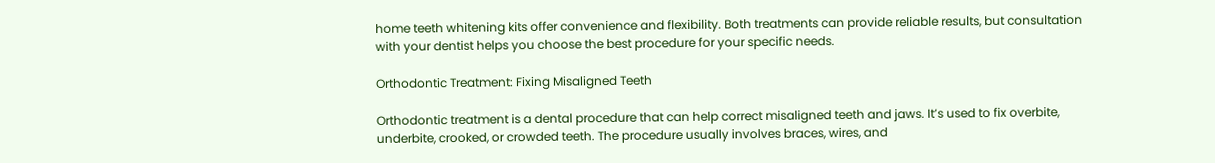home teeth whitening kits offer convenience and flexibility. Both treatments can provide reliable results, but consultation with your dentist helps you choose the best procedure for your specific needs.

Orthodontic Treatment: Fixing Misaligned Teeth

Orthodontic treatment is a dental procedure that can help correct misaligned teeth and jaws. It’s used to fix overbite, underbite, crooked, or crowded teeth. The procedure usually involves braces, wires, and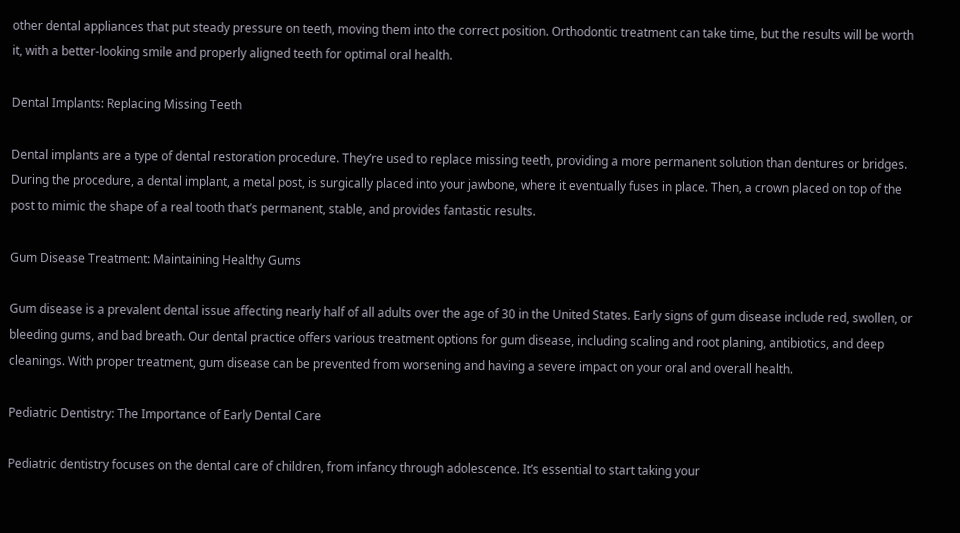other dental appliances that put steady pressure on teeth, moving them into the correct position. Orthodontic treatment can take time, but the results will be worth it, with a better-looking smile and properly aligned teeth for optimal oral health.

Dental Implants: Replacing Missing Teeth

Dental implants are a type of dental restoration procedure. They’re used to replace missing teeth, providing a more permanent solution than dentures or bridges. During the procedure, a dental implant, a metal post, is surgically placed into your jawbone, where it eventually fuses in place. Then, a crown placed on top of the post to mimic the shape of a real tooth that’s permanent, stable, and provides fantastic results.

Gum Disease Treatment: Maintaining Healthy Gums

Gum disease is a prevalent dental issue affecting nearly half of all adults over the age of 30 in the United States. Early signs of gum disease include red, swollen, or bleeding gums, and bad breath. Our dental practice offers various treatment options for gum disease, including scaling and root planing, antibiotics, and deep cleanings. With proper treatment, gum disease can be prevented from worsening and having a severe impact on your oral and overall health.

Pediatric Dentistry: The Importance of Early Dental Care

Pediatric dentistry focuses on the dental care of children, from infancy through adolescence. It’s essential to start taking your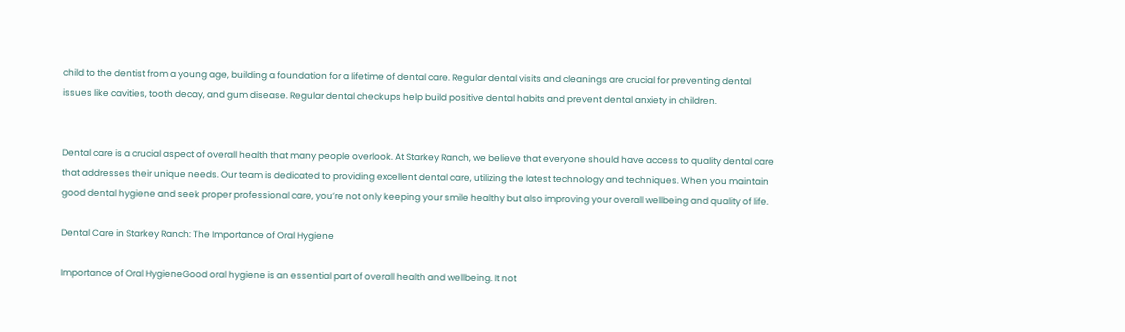child to the dentist from a young age, building a foundation for a lifetime of dental care. Regular dental visits and cleanings are crucial for preventing dental issues like cavities, tooth decay, and gum disease. Regular dental checkups help build positive dental habits and prevent dental anxiety in children.


Dental care is a crucial aspect of overall health that many people overlook. At Starkey Ranch, we believe that everyone should have access to quality dental care that addresses their unique needs. Our team is dedicated to providing excellent dental care, utilizing the latest technology and techniques. When you maintain good dental hygiene and seek proper professional care, you’re not only keeping your smile healthy but also improving your overall wellbeing and quality of life.

Dental Care in Starkey Ranch: The Importance of Oral Hygiene

Importance of Oral HygieneGood oral hygiene is an essential part of overall health and wellbeing. It not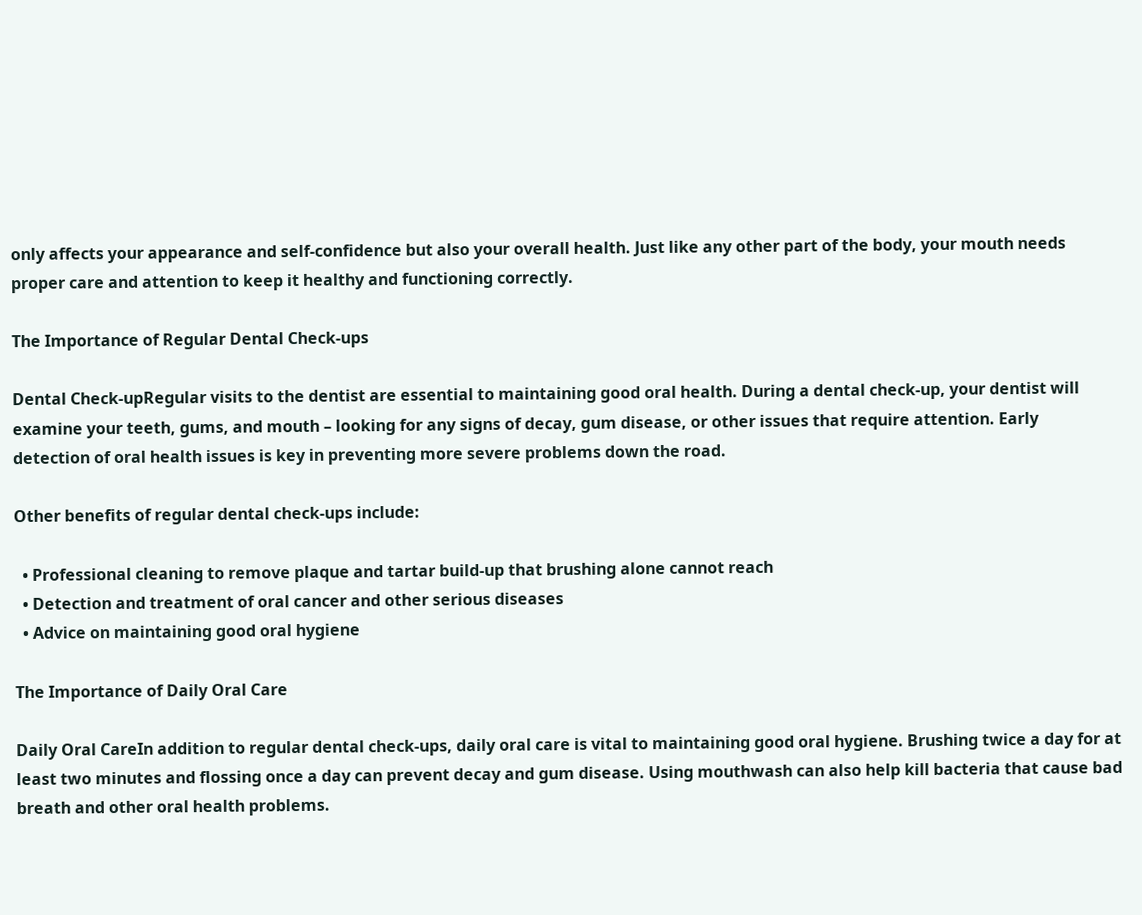only affects your appearance and self-confidence but also your overall health. Just like any other part of the body, your mouth needs proper care and attention to keep it healthy and functioning correctly.

The Importance of Regular Dental Check-ups

Dental Check-upRegular visits to the dentist are essential to maintaining good oral health. During a dental check-up, your dentist will examine your teeth, gums, and mouth – looking for any signs of decay, gum disease, or other issues that require attention. Early detection of oral health issues is key in preventing more severe problems down the road.

Other benefits of regular dental check-ups include:

  • Professional cleaning to remove plaque and tartar build-up that brushing alone cannot reach
  • Detection and treatment of oral cancer and other serious diseases
  • Advice on maintaining good oral hygiene

The Importance of Daily Oral Care

Daily Oral CareIn addition to regular dental check-ups, daily oral care is vital to maintaining good oral hygiene. Brushing twice a day for at least two minutes and flossing once a day can prevent decay and gum disease. Using mouthwash can also help kill bacteria that cause bad breath and other oral health problems.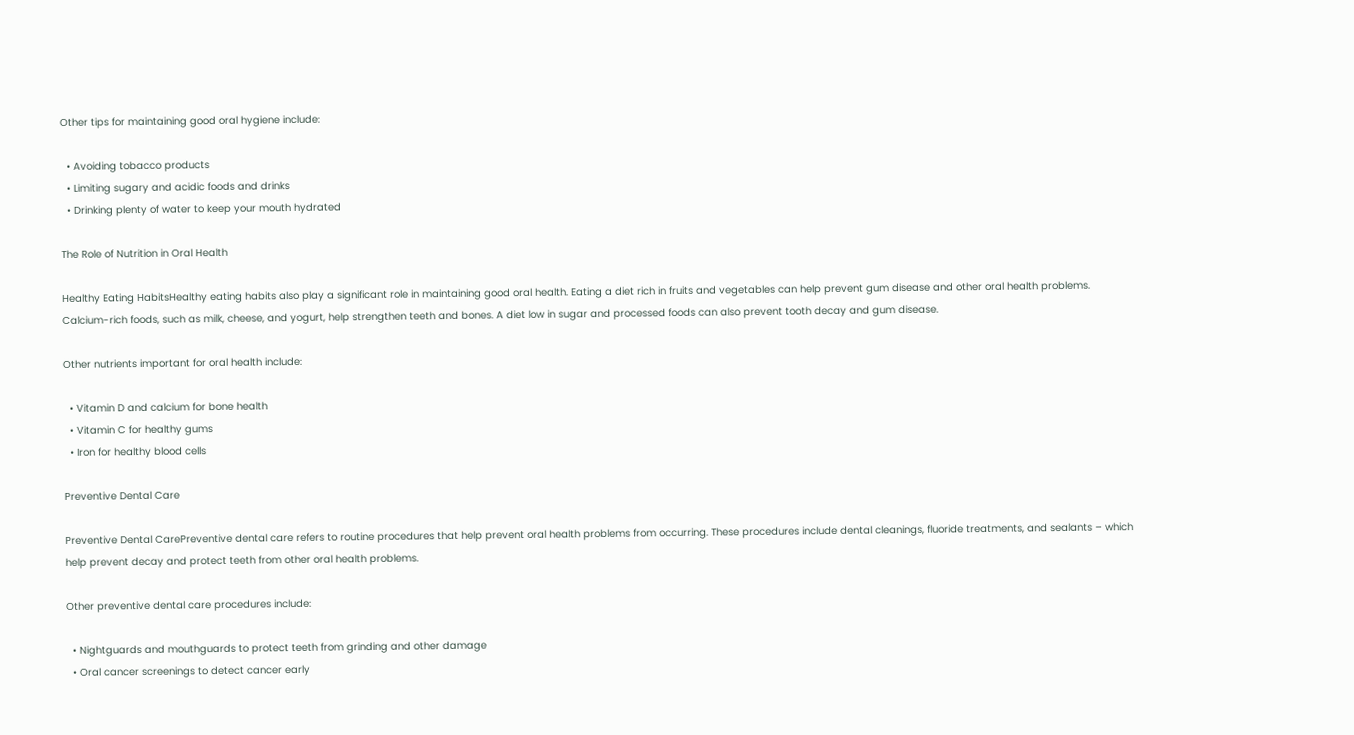Other tips for maintaining good oral hygiene include:

  • Avoiding tobacco products
  • Limiting sugary and acidic foods and drinks
  • Drinking plenty of water to keep your mouth hydrated

The Role of Nutrition in Oral Health

Healthy Eating HabitsHealthy eating habits also play a significant role in maintaining good oral health. Eating a diet rich in fruits and vegetables can help prevent gum disease and other oral health problems. Calcium-rich foods, such as milk, cheese, and yogurt, help strengthen teeth and bones. A diet low in sugar and processed foods can also prevent tooth decay and gum disease.

Other nutrients important for oral health include:

  • Vitamin D and calcium for bone health
  • Vitamin C for healthy gums
  • Iron for healthy blood cells

Preventive Dental Care

Preventive Dental CarePreventive dental care refers to routine procedures that help prevent oral health problems from occurring. These procedures include dental cleanings, fluoride treatments, and sealants – which help prevent decay and protect teeth from other oral health problems.

Other preventive dental care procedures include:

  • Nightguards and mouthguards to protect teeth from grinding and other damage
  • Oral cancer screenings to detect cancer early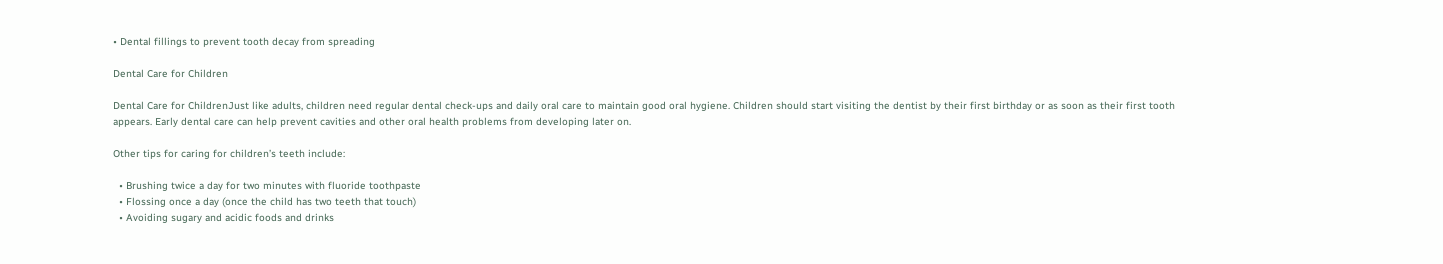• Dental fillings to prevent tooth decay from spreading

Dental Care for Children

Dental Care for ChildrenJust like adults, children need regular dental check-ups and daily oral care to maintain good oral hygiene. Children should start visiting the dentist by their first birthday or as soon as their first tooth appears. Early dental care can help prevent cavities and other oral health problems from developing later on.

Other tips for caring for children’s teeth include:

  • Brushing twice a day for two minutes with fluoride toothpaste
  • Flossing once a day (once the child has two teeth that touch)
  • Avoiding sugary and acidic foods and drinks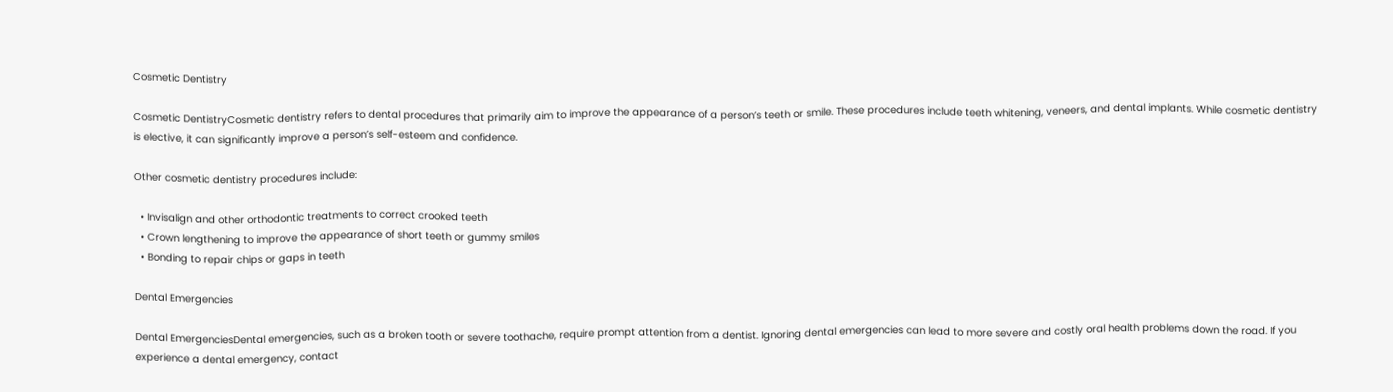Cosmetic Dentistry

Cosmetic DentistryCosmetic dentistry refers to dental procedures that primarily aim to improve the appearance of a person’s teeth or smile. These procedures include teeth whitening, veneers, and dental implants. While cosmetic dentistry is elective, it can significantly improve a person’s self-esteem and confidence.

Other cosmetic dentistry procedures include:

  • Invisalign and other orthodontic treatments to correct crooked teeth
  • Crown lengthening to improve the appearance of short teeth or gummy smiles
  • Bonding to repair chips or gaps in teeth

Dental Emergencies

Dental EmergenciesDental emergencies, such as a broken tooth or severe toothache, require prompt attention from a dentist. Ignoring dental emergencies can lead to more severe and costly oral health problems down the road. If you experience a dental emergency, contact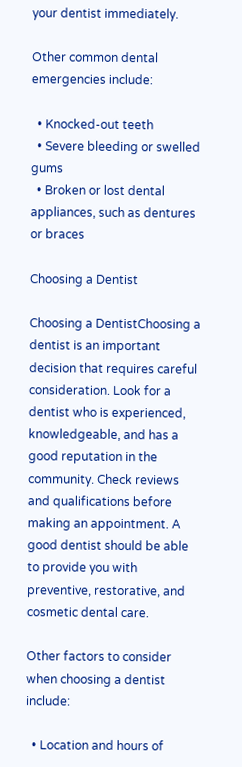your dentist immediately.

Other common dental emergencies include:

  • Knocked-out teeth
  • Severe bleeding or swelled gums
  • Broken or lost dental appliances, such as dentures or braces

Choosing a Dentist

Choosing a DentistChoosing a dentist is an important decision that requires careful consideration. Look for a dentist who is experienced, knowledgeable, and has a good reputation in the community. Check reviews and qualifications before making an appointment. A good dentist should be able to provide you with preventive, restorative, and cosmetic dental care.

Other factors to consider when choosing a dentist include:

  • Location and hours of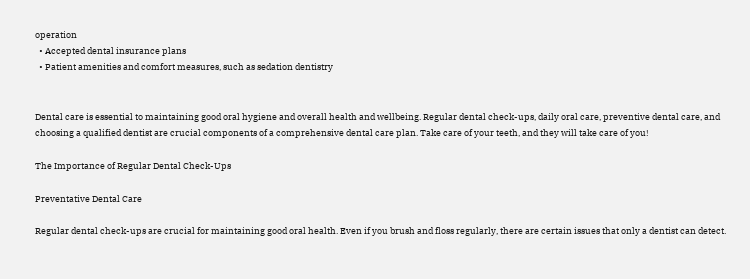operation
  • Accepted dental insurance plans
  • Patient amenities and comfort measures, such as sedation dentistry


Dental care is essential to maintaining good oral hygiene and overall health and wellbeing. Regular dental check-ups, daily oral care, preventive dental care, and choosing a qualified dentist are crucial components of a comprehensive dental care plan. Take care of your teeth, and they will take care of you!

The Importance of Regular Dental Check-Ups

Preventative Dental Care

Regular dental check-ups are crucial for maintaining good oral health. Even if you brush and floss regularly, there are certain issues that only a dentist can detect.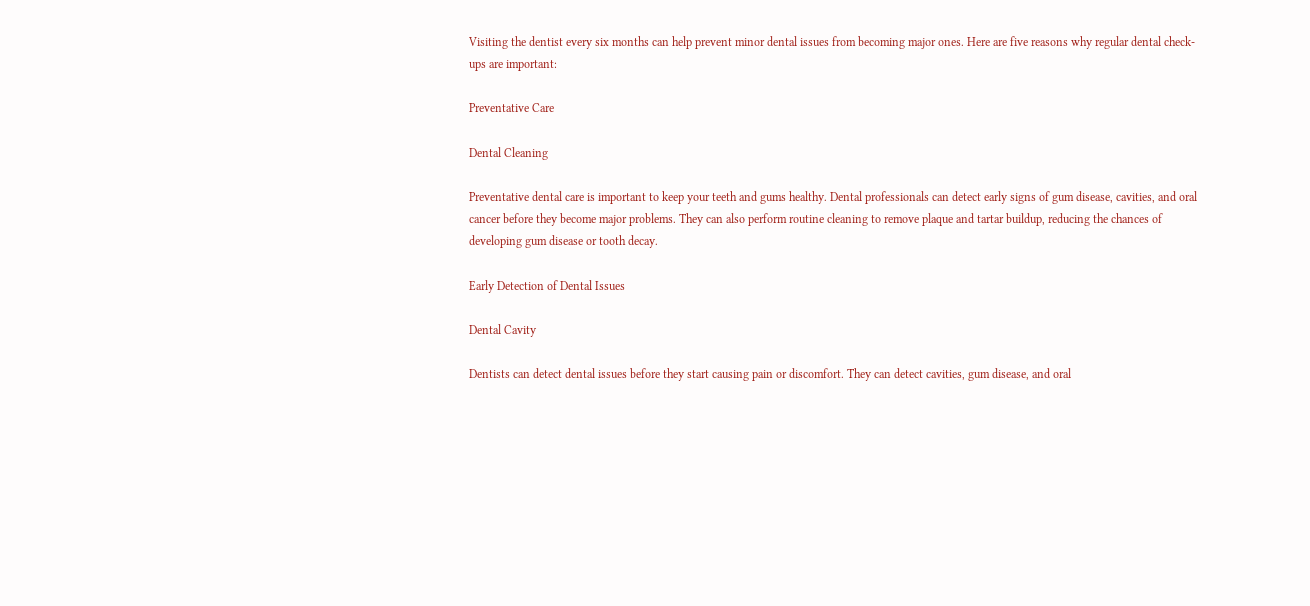Visiting the dentist every six months can help prevent minor dental issues from becoming major ones. Here are five reasons why regular dental check-ups are important:

Preventative Care

Dental Cleaning

Preventative dental care is important to keep your teeth and gums healthy. Dental professionals can detect early signs of gum disease, cavities, and oral cancer before they become major problems. They can also perform routine cleaning to remove plaque and tartar buildup, reducing the chances of developing gum disease or tooth decay.

Early Detection of Dental Issues

Dental Cavity

Dentists can detect dental issues before they start causing pain or discomfort. They can detect cavities, gum disease, and oral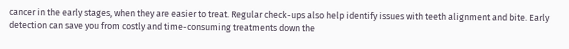cancer in the early stages, when they are easier to treat. Regular check-ups also help identify issues with teeth alignment and bite. Early detection can save you from costly and time-consuming treatments down the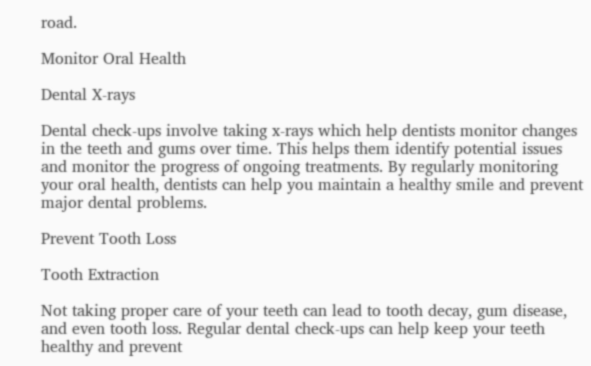road.

Monitor Oral Health

Dental X-rays

Dental check-ups involve taking x-rays which help dentists monitor changes in the teeth and gums over time. This helps them identify potential issues and monitor the progress of ongoing treatments. By regularly monitoring your oral health, dentists can help you maintain a healthy smile and prevent major dental problems.

Prevent Tooth Loss

Tooth Extraction

Not taking proper care of your teeth can lead to tooth decay, gum disease, and even tooth loss. Regular dental check-ups can help keep your teeth healthy and prevent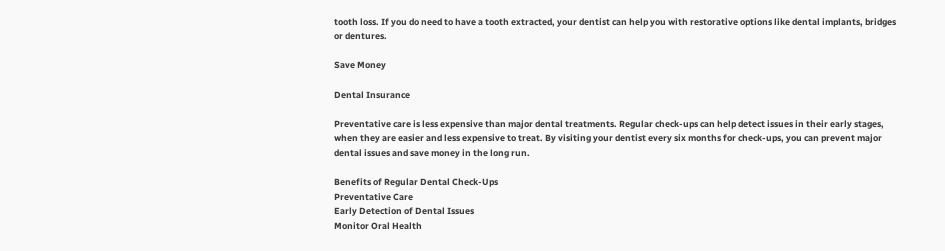tooth loss. If you do need to have a tooth extracted, your dentist can help you with restorative options like dental implants, bridges or dentures.

Save Money

Dental Insurance

Preventative care is less expensive than major dental treatments. Regular check-ups can help detect issues in their early stages, when they are easier and less expensive to treat. By visiting your dentist every six months for check-ups, you can prevent major dental issues and save money in the long run.

Benefits of Regular Dental Check-Ups
Preventative Care
Early Detection of Dental Issues
Monitor Oral Health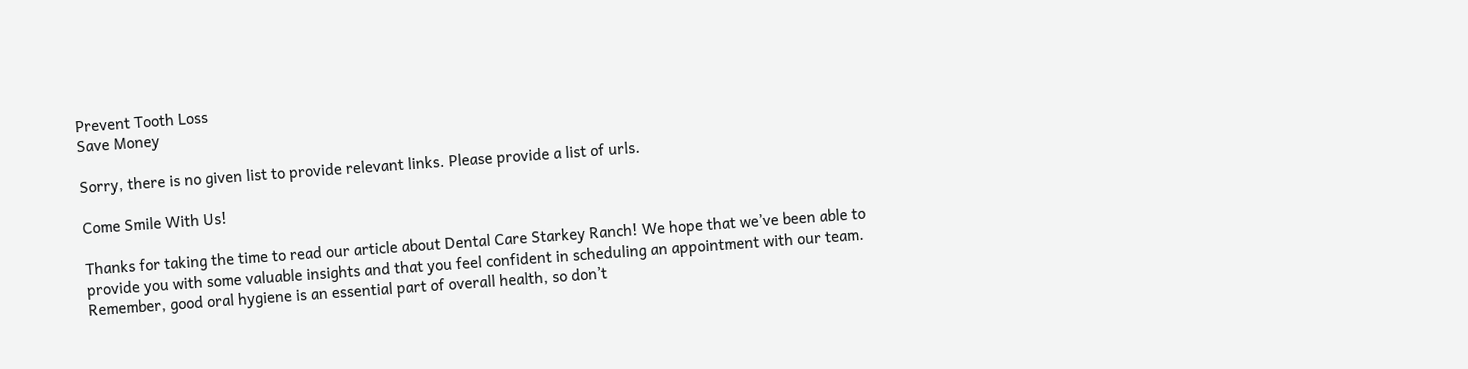Prevent Tooth Loss
Save Money

Sorry, there is no given list to provide relevant links. Please provide a list of urls.

Come Smile With Us!

Thanks for taking the time to read our article about Dental Care Starkey Ranch! We hope that we’ve been able to provide you with some valuable insights and that you feel confident in scheduling an appointment with our team. Remember, good oral hygiene is an essential part of overall health, so don’t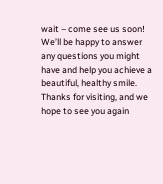wait – come see us soon! We’ll be happy to answer any questions you might have and help you achieve a beautiful, healthy smile. Thanks for visiting, and we hope to see you again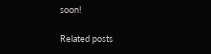soon!

Related posts